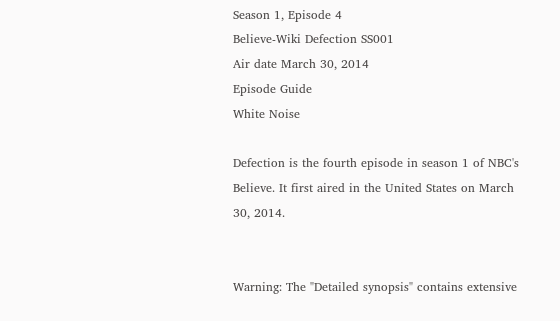Season 1, Episode 4
Believe-Wiki Defection SS001
Air date March 30, 2014
Episode Guide
White Noise

Defection is the fourth episode in season 1 of NBC's Believe. It first aired in the United States on March 30, 2014.


Warning: The "Detailed synopsis" contains extensive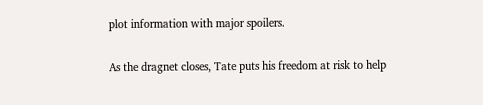plot information with major spoilers.

As the dragnet closes, Tate puts his freedom at risk to help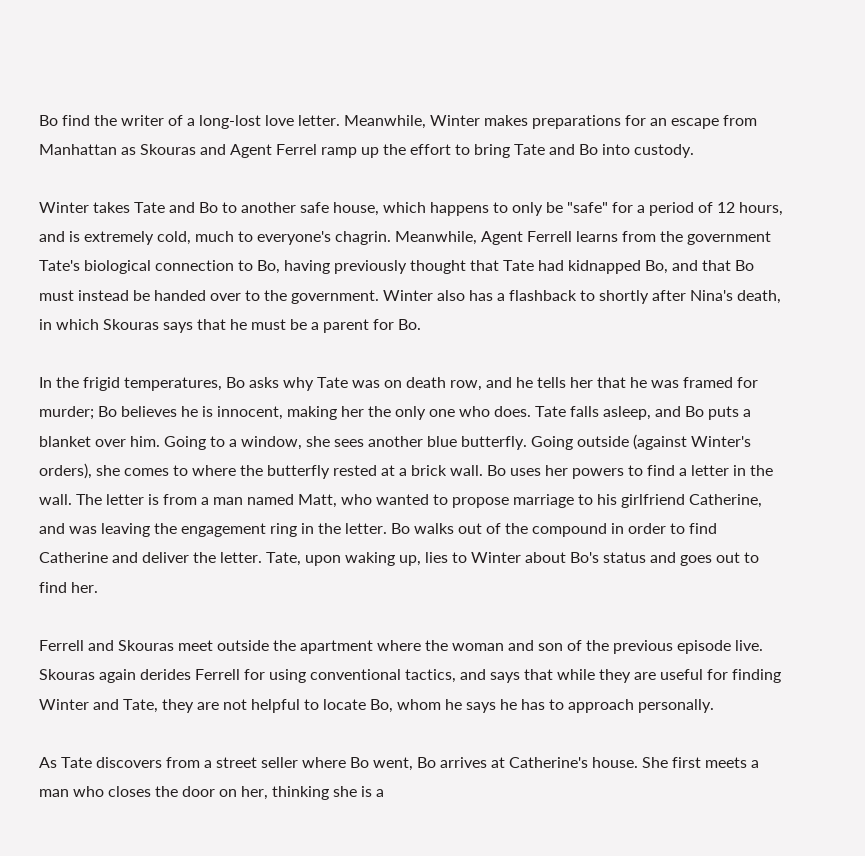Bo find the writer of a long-lost love letter. Meanwhile, Winter makes preparations for an escape from Manhattan as Skouras and Agent Ferrel ramp up the effort to bring Tate and Bo into custody.

Winter takes Tate and Bo to another safe house, which happens to only be "safe" for a period of 12 hours, and is extremely cold, much to everyone's chagrin. Meanwhile, Agent Ferrell learns from the government Tate's biological connection to Bo, having previously thought that Tate had kidnapped Bo, and that Bo must instead be handed over to the government. Winter also has a flashback to shortly after Nina's death, in which Skouras says that he must be a parent for Bo.

In the frigid temperatures, Bo asks why Tate was on death row, and he tells her that he was framed for murder; Bo believes he is innocent, making her the only one who does. Tate falls asleep, and Bo puts a blanket over him. Going to a window, she sees another blue butterfly. Going outside (against Winter's orders), she comes to where the butterfly rested at a brick wall. Bo uses her powers to find a letter in the wall. The letter is from a man named Matt, who wanted to propose marriage to his girlfriend Catherine, and was leaving the engagement ring in the letter. Bo walks out of the compound in order to find Catherine and deliver the letter. Tate, upon waking up, lies to Winter about Bo's status and goes out to find her.

Ferrell and Skouras meet outside the apartment where the woman and son of the previous episode live. Skouras again derides Ferrell for using conventional tactics, and says that while they are useful for finding Winter and Tate, they are not helpful to locate Bo, whom he says he has to approach personally.

As Tate discovers from a street seller where Bo went, Bo arrives at Catherine's house. She first meets a man who closes the door on her, thinking she is a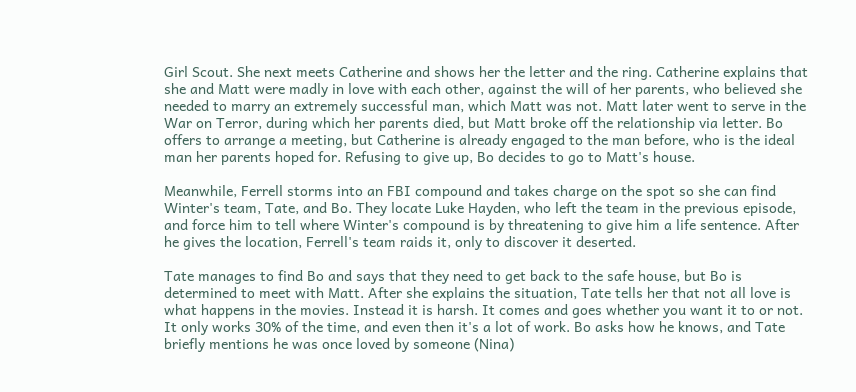Girl Scout. She next meets Catherine and shows her the letter and the ring. Catherine explains that she and Matt were madly in love with each other, against the will of her parents, who believed she needed to marry an extremely successful man, which Matt was not. Matt later went to serve in the War on Terror, during which her parents died, but Matt broke off the relationship via letter. Bo offers to arrange a meeting, but Catherine is already engaged to the man before, who is the ideal man her parents hoped for. Refusing to give up, Bo decides to go to Matt's house.

Meanwhile, Ferrell storms into an FBI compound and takes charge on the spot so she can find Winter's team, Tate, and Bo. They locate Luke Hayden, who left the team in the previous episode, and force him to tell where Winter's compound is by threatening to give him a life sentence. After he gives the location, Ferrell's team raids it, only to discover it deserted.

Tate manages to find Bo and says that they need to get back to the safe house, but Bo is determined to meet with Matt. After she explains the situation, Tate tells her that not all love is what happens in the movies. Instead it is harsh. It comes and goes whether you want it to or not. It only works 30% of the time, and even then it's a lot of work. Bo asks how he knows, and Tate briefly mentions he was once loved by someone (Nina)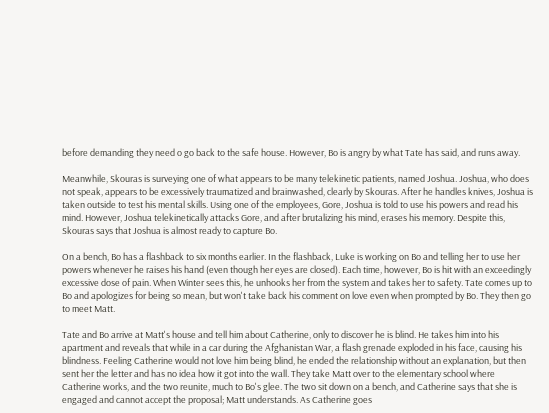before demanding they need o go back to the safe house. However, Bo is angry by what Tate has said, and runs away.

Meanwhile, Skouras is surveying one of what appears to be many telekinetic patients, named Joshua. Joshua, who does not speak, appears to be excessively traumatized and brainwashed, clearly by Skouras. After he handles knives, Joshua is taken outside to test his mental skills. Using one of the employees, Gore, Joshua is told to use his powers and read his mind. However, Joshua telekinetically attacks Gore, and after brutalizing his mind, erases his memory. Despite this, Skouras says that Joshua is almost ready to capture Bo.

On a bench, Bo has a flashback to six months earlier. In the flashback, Luke is working on Bo and telling her to use her powers whenever he raises his hand (even though her eyes are closed). Each time, however, Bo is hit with an exceedingly excessive dose of pain. When Winter sees this, he unhooks her from the system and takes her to safety. Tate comes up to Bo and apologizes for being so mean, but won't take back his comment on love even when prompted by Bo. They then go to meet Matt.

Tate and Bo arrive at Matt's house and tell him about Catherine, only to discover he is blind. He takes him into his apartment and reveals that while in a car during the Afghanistan War, a flash grenade exploded in his face, causing his blindness. Feeling Catherine would not love him being blind, he ended the relationship without an explanation, but then sent her the letter and has no idea how it got into the wall. They take Matt over to the elementary school where Catherine works, and the two reunite, much to Bo's glee. The two sit down on a bench, and Catherine says that she is engaged and cannot accept the proposal; Matt understands. As Catherine goes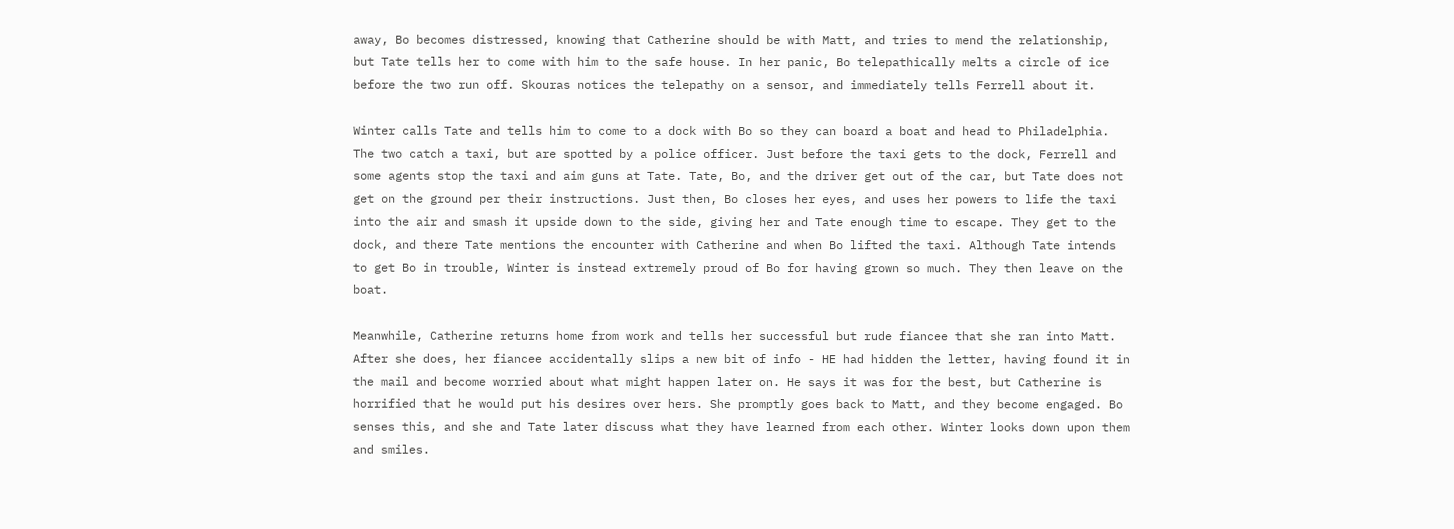away, Bo becomes distressed, knowing that Catherine should be with Matt, and tries to mend the relationship, but Tate tells her to come with him to the safe house. In her panic, Bo telepathically melts a circle of ice before the two run off. Skouras notices the telepathy on a sensor, and immediately tells Ferrell about it.

Winter calls Tate and tells him to come to a dock with Bo so they can board a boat and head to Philadelphia. The two catch a taxi, but are spotted by a police officer. Just before the taxi gets to the dock, Ferrell and some agents stop the taxi and aim guns at Tate. Tate, Bo, and the driver get out of the car, but Tate does not get on the ground per their instructions. Just then, Bo closes her eyes, and uses her powers to life the taxi into the air and smash it upside down to the side, giving her and Tate enough time to escape. They get to the dock, and there Tate mentions the encounter with Catherine and when Bo lifted the taxi. Although Tate intends to get Bo in trouble, Winter is instead extremely proud of Bo for having grown so much. They then leave on the boat.

Meanwhile, Catherine returns home from work and tells her successful but rude fiancee that she ran into Matt. After she does, her fiancee accidentally slips a new bit of info - HE had hidden the letter, having found it in the mail and become worried about what might happen later on. He says it was for the best, but Catherine is horrified that he would put his desires over hers. She promptly goes back to Matt, and they become engaged. Bo senses this, and she and Tate later discuss what they have learned from each other. Winter looks down upon them and smiles.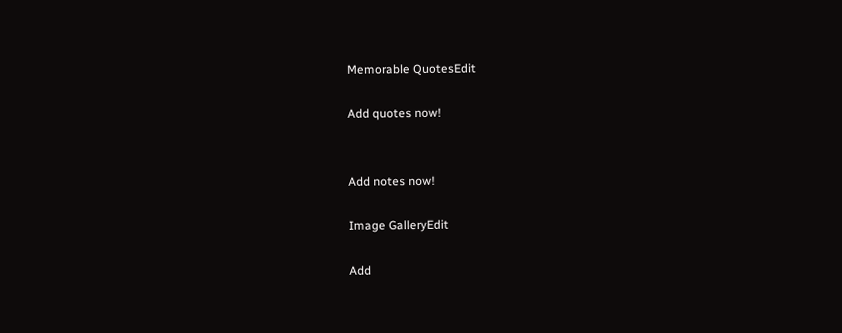Memorable QuotesEdit

Add quotes now!


Add notes now!

Image GalleryEdit

Add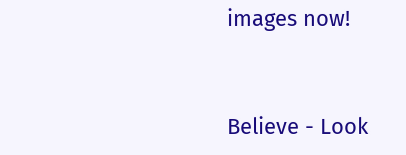images now!


Believe - Look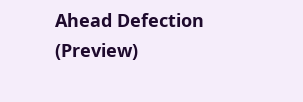Ahead Defection (Preview)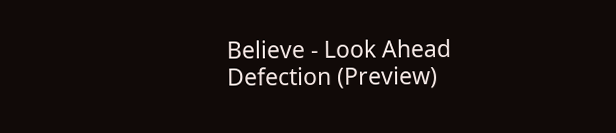Believe - Look Ahead Defection (Preview)